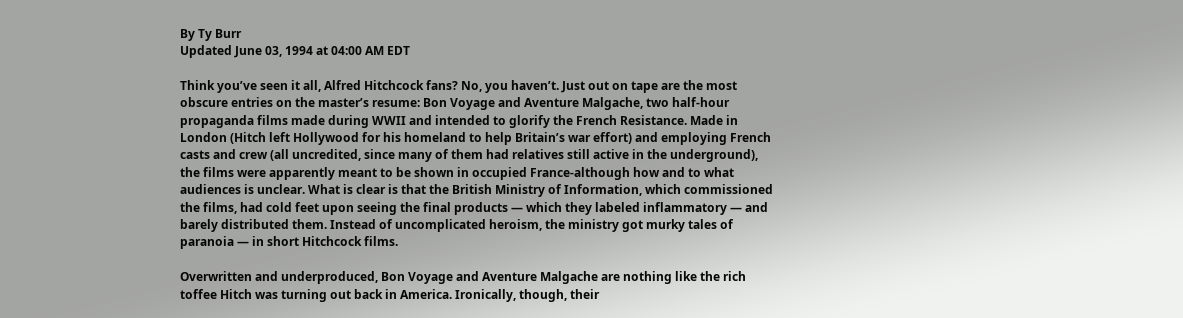By Ty Burr
Updated June 03, 1994 at 04:00 AM EDT

Think you’ve seen it all, Alfred Hitchcock fans? No, you haven’t. Just out on tape are the most obscure entries on the master’s resume: Bon Voyage and Aventure Malgache, two half-hour propaganda films made during WWII and intended to glorify the French Resistance. Made in London (Hitch left Hollywood for his homeland to help Britain’s war effort) and employing French casts and crew (all uncredited, since many of them had relatives still active in the underground), the films were apparently meant to be shown in occupied France-although how and to what audiences is unclear. What is clear is that the British Ministry of Information, which commissioned the films, had cold feet upon seeing the final products — which they labeled inflammatory — and barely distributed them. Instead of uncomplicated heroism, the ministry got murky tales of paranoia — in short Hitchcock films.

Overwritten and underproduced, Bon Voyage and Aventure Malgache are nothing like the rich toffee Hitch was turning out back in America. Ironically, though, their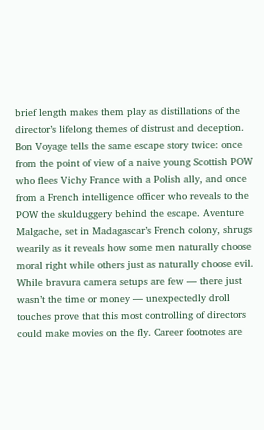brief length makes them play as distillations of the director’s lifelong themes of distrust and deception. Bon Voyage tells the same escape story twice: once from the point of view of a naive young Scottish POW who flees Vichy France with a Polish ally, and once from a French intelligence officer who reveals to the POW the skulduggery behind the escape. Aventure Malgache, set in Madagascar’s French colony, shrugs wearily as it reveals how some men naturally choose moral right while others just as naturally choose evil. While bravura camera setups are few — there just wasn’t the time or money — unexpectedly droll touches prove that this most controlling of directors could make movies on the fly. Career footnotes are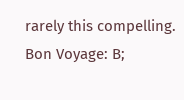rarely this compelling. Bon Voyage: B;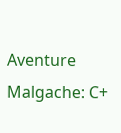Aventure Malgache: C+